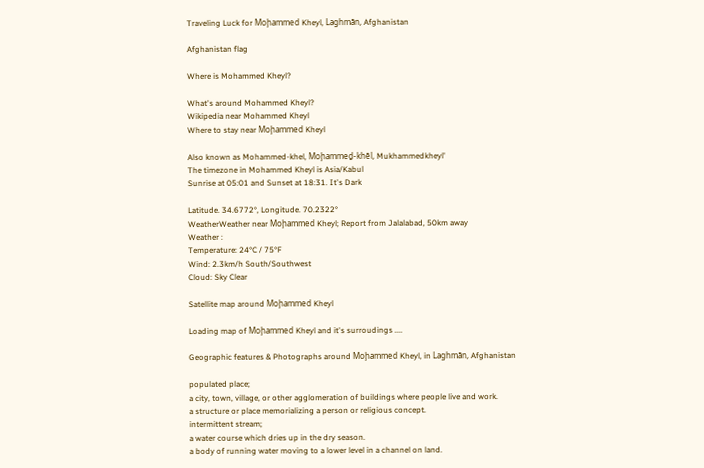Traveling Luck for Moḩammed Kheyl, Laghmān, Afghanistan

Afghanistan flag

Where is Mohammed Kheyl?

What's around Mohammed Kheyl?
Wikipedia near Mohammed Kheyl
Where to stay near Moḩammed Kheyl

Also known as Mohammed-khel, Moḩammeḏ-khēl, Mukhammedkheyl'
The timezone in Mohammed Kheyl is Asia/Kabul
Sunrise at 05:01 and Sunset at 18:31. It's Dark

Latitude. 34.6772°, Longitude. 70.2322°
WeatherWeather near Moḩammed Kheyl; Report from Jalalabad, 50km away
Weather :
Temperature: 24°C / 75°F
Wind: 2.3km/h South/Southwest
Cloud: Sky Clear

Satellite map around Moḩammed Kheyl

Loading map of Moḩammed Kheyl and it's surroudings ....

Geographic features & Photographs around Moḩammed Kheyl, in Laghmān, Afghanistan

populated place;
a city, town, village, or other agglomeration of buildings where people live and work.
a structure or place memorializing a person or religious concept.
intermittent stream;
a water course which dries up in the dry season.
a body of running water moving to a lower level in a channel on land.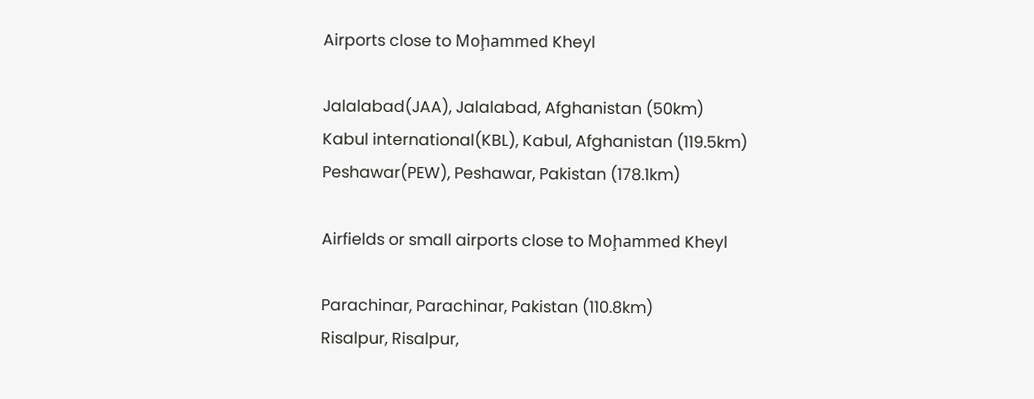Airports close to Moḩammed Kheyl

Jalalabad(JAA), Jalalabad, Afghanistan (50km)
Kabul international(KBL), Kabul, Afghanistan (119.5km)
Peshawar(PEW), Peshawar, Pakistan (178.1km)

Airfields or small airports close to Moḩammed Kheyl

Parachinar, Parachinar, Pakistan (110.8km)
Risalpur, Risalpur,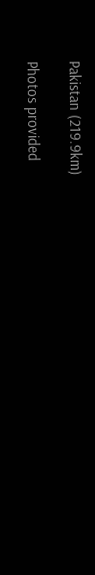Pakistan (219.9km)

Photos provided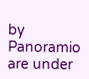by Panoramio are under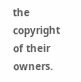the copyright of their owners.